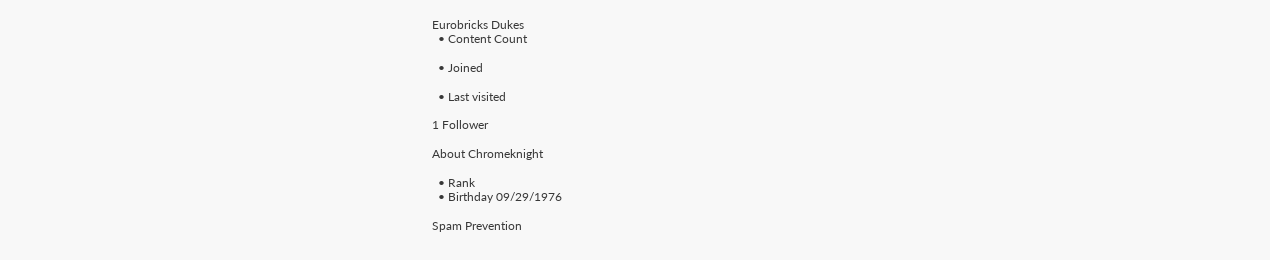Eurobricks Dukes
  • Content Count

  • Joined

  • Last visited

1 Follower

About Chromeknight

  • Rank
  • Birthday 09/29/1976

Spam Prevention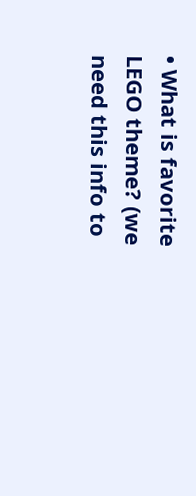• What is favorite LEGO theme? (we need this info to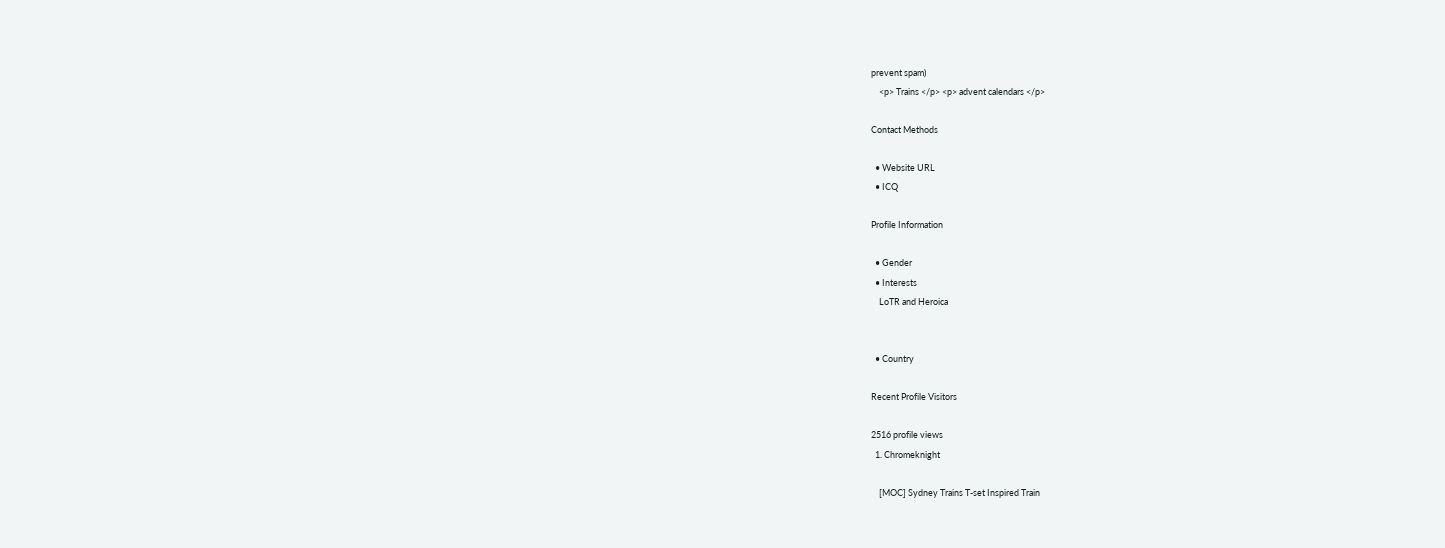prevent spam)
    <p> Trains </p> <p> advent calendars </p>

Contact Methods

  • Website URL
  • ICQ

Profile Information

  • Gender
  • Interests
    LoTR and Heroica


  • Country

Recent Profile Visitors

2516 profile views
  1. Chromeknight

    [MOC] Sydney Trains T-set Inspired Train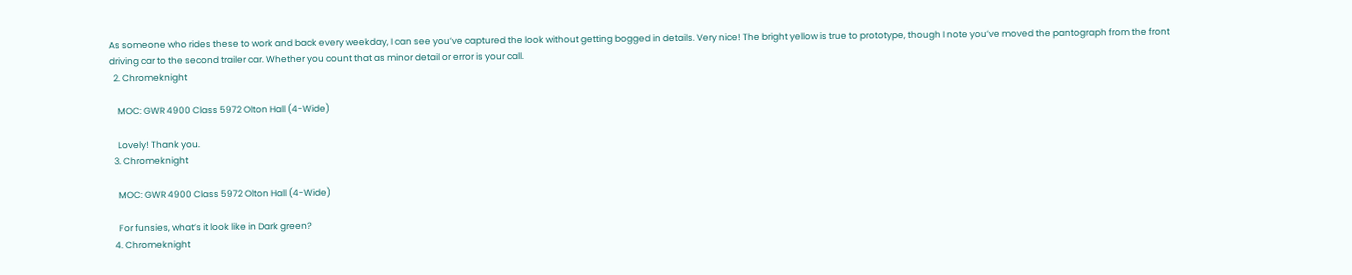As someone who rides these to work and back every weekday, I can see you’ve captured the look without getting bogged in details. Very nice! The bright yellow is true to prototype, though I note you’ve moved the pantograph from the front driving car to the second trailer car. Whether you count that as minor detail or error is your call.
  2. Chromeknight

    MOC: GWR 4900 Class 5972 Olton Hall (4-Wide)

    Lovely! Thank you.
  3. Chromeknight

    MOC: GWR 4900 Class 5972 Olton Hall (4-Wide)

    For funsies, what’s it look like in Dark green?
  4. Chromeknight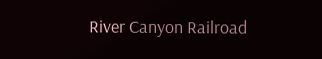River Canyon Railroad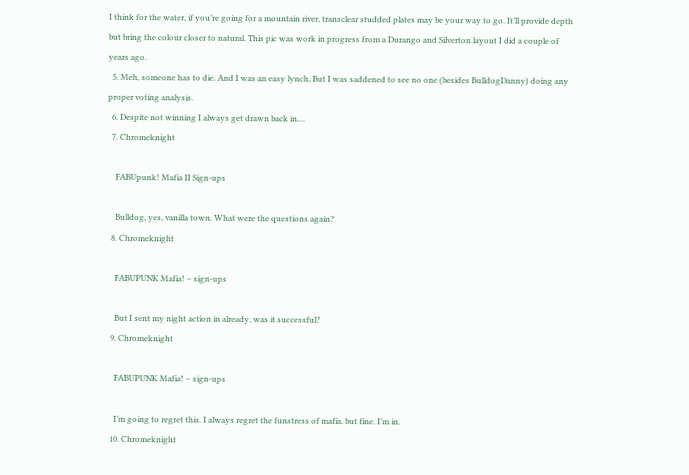I think for the water, if you’re going for a mountain river, transclear studded plates may be your way to go. It’ll provide depth but bring the colour closer to natural. This pic was work in progress from a Durango and Silverton layout I did a couple of years ago.
  5. Meh, someone has to die. And I was an easy lynch, But I was saddened to see no one (besides BulldogDanny) doing any proper voting analysis.
  6. Despite not winning I always get drawn back in....
  7. Chromeknight

    FABUpunk! Mafia II Sign-ups

    Bulldog, yes, vanilla town. What were the questions again?
  8. Chromeknight

    FABUPUNK Mafia! – sign-ups

    But I sent my night action in already, was it successful?
  9. Chromeknight

    FABUPUNK Mafia! – sign-ups

    I’m going to regret this. I always regret the funstress of mafia. but fine. I’m in.
  10. Chromeknight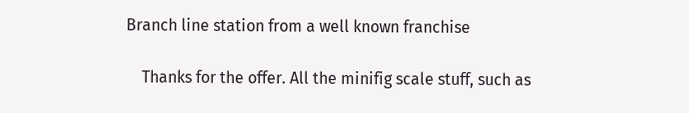Branch line station from a well known franchise

    Thanks for the offer. All the minifig scale stuff, such as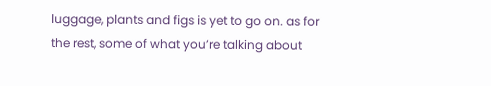luggage, plants and figs is yet to go on. as for the rest, some of what you’re talking about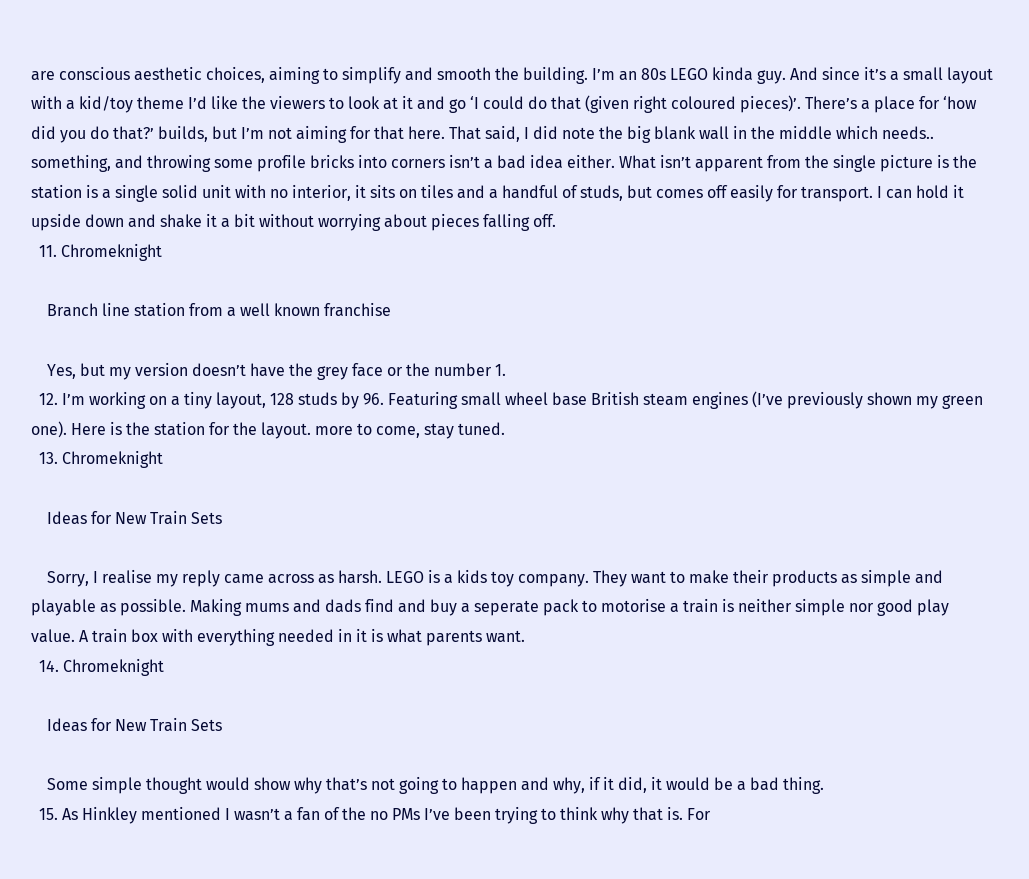are conscious aesthetic choices, aiming to simplify and smooth the building. I’m an 80s LEGO kinda guy. And since it’s a small layout with a kid/toy theme I’d like the viewers to look at it and go ‘I could do that (given right coloured pieces)’. There’s a place for ‘how did you do that?’ builds, but I’m not aiming for that here. That said, I did note the big blank wall in the middle which needs.. something, and throwing some profile bricks into corners isn’t a bad idea either. What isn’t apparent from the single picture is the station is a single solid unit with no interior, it sits on tiles and a handful of studs, but comes off easily for transport. I can hold it upside down and shake it a bit without worrying about pieces falling off.
  11. Chromeknight

    Branch line station from a well known franchise

    Yes, but my version doesn’t have the grey face or the number 1.
  12. I’m working on a tiny layout, 128 studs by 96. Featuring small wheel base British steam engines (I’ve previously shown my green one). Here is the station for the layout. more to come, stay tuned.
  13. Chromeknight

    Ideas for New Train Sets

    Sorry, I realise my reply came across as harsh. LEGO is a kids toy company. They want to make their products as simple and playable as possible. Making mums and dads find and buy a seperate pack to motorise a train is neither simple nor good play value. A train box with everything needed in it is what parents want.
  14. Chromeknight

    Ideas for New Train Sets

    Some simple thought would show why that’s not going to happen and why, if it did, it would be a bad thing.
  15. As Hinkley mentioned I wasn’t a fan of the no PMs I’ve been trying to think why that is. For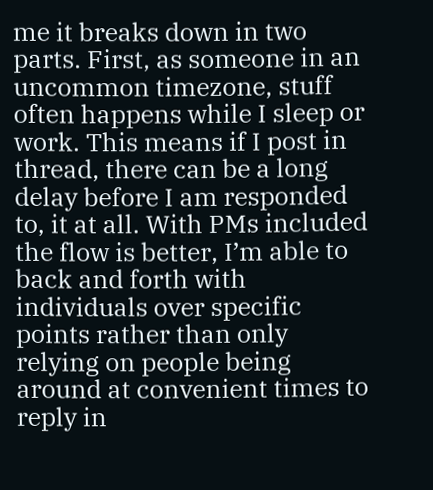me it breaks down in two parts. First, as someone in an uncommon timezone, stuff often happens while I sleep or work. This means if I post in thread, there can be a long delay before I am responded to, it at all. With PMs included the flow is better, I’m able to back and forth with individuals over specific points rather than only relying on people being around at convenient times to reply in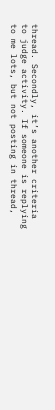thread. Secondly, it’s another criteria to judge activity. If someone is replying to me lots, but not posting in thread,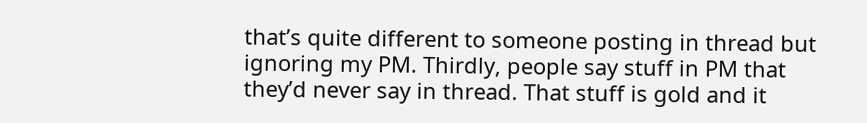that’s quite different to someone posting in thread but ignoring my PM. Thirdly, people say stuff in PM that they’d never say in thread. That stuff is gold and it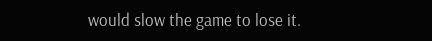would slow the game to lose it.